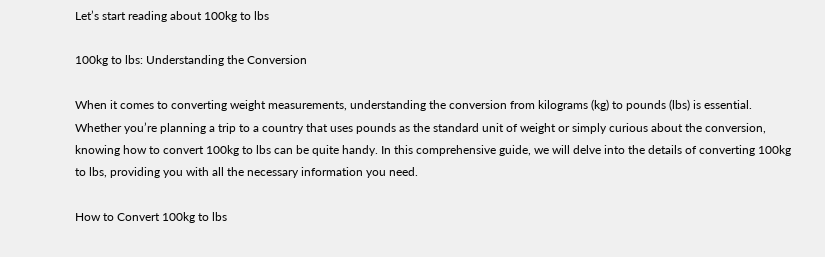Let’s start reading about 100kg to lbs

100kg to lbs: Understanding the Conversion

When it comes to converting weight measurements, understanding the conversion from kilograms (kg) to pounds (lbs) is essential. Whether you’re planning a trip to a country that uses pounds as the standard unit of weight or simply curious about the conversion, knowing how to convert 100kg to lbs can be quite handy. In this comprehensive guide, we will delve into the details of converting 100kg to lbs, providing you with all the necessary information you need.

How to Convert 100kg to lbs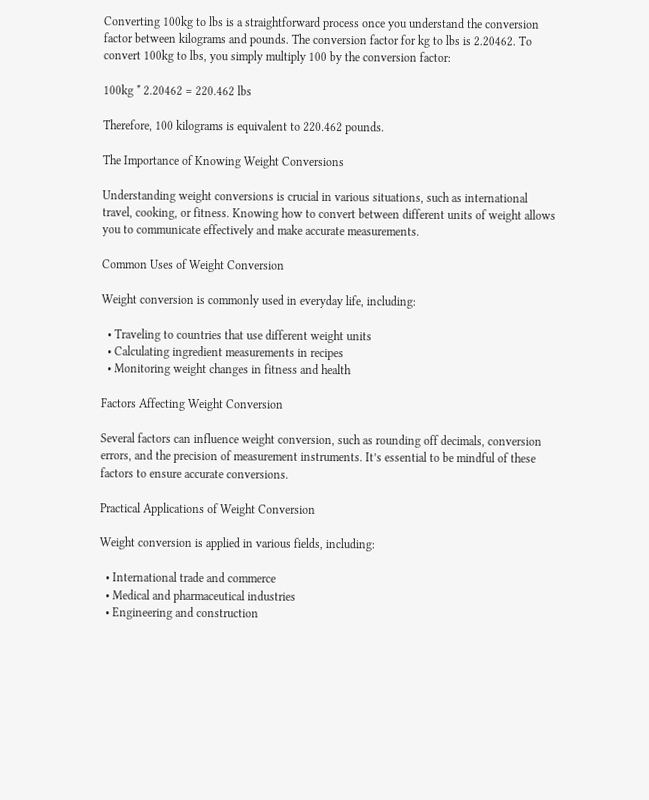Converting 100kg to lbs is a straightforward process once you understand the conversion factor between kilograms and pounds. The conversion factor for kg to lbs is 2.20462. To convert 100kg to lbs, you simply multiply 100 by the conversion factor:

100kg * 2.20462 = 220.462 lbs

Therefore, 100 kilograms is equivalent to 220.462 pounds.

The Importance of Knowing Weight Conversions

Understanding weight conversions is crucial in various situations, such as international travel, cooking, or fitness. Knowing how to convert between different units of weight allows you to communicate effectively and make accurate measurements.

Common Uses of Weight Conversion

Weight conversion is commonly used in everyday life, including:

  • Traveling to countries that use different weight units
  • Calculating ingredient measurements in recipes
  • Monitoring weight changes in fitness and health

Factors Affecting Weight Conversion

Several factors can influence weight conversion, such as rounding off decimals, conversion errors, and the precision of measurement instruments. It’s essential to be mindful of these factors to ensure accurate conversions.

Practical Applications of Weight Conversion

Weight conversion is applied in various fields, including:

  • International trade and commerce
  • Medical and pharmaceutical industries
  • Engineering and construction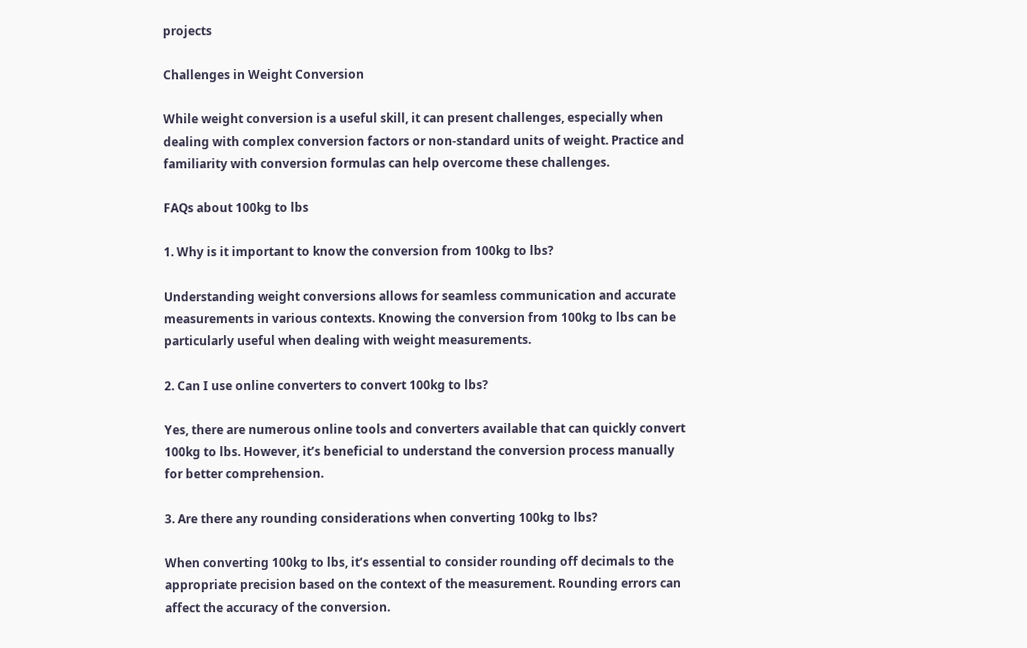projects

Challenges in Weight Conversion

While weight conversion is a useful skill, it can present challenges, especially when dealing with complex conversion factors or non-standard units of weight. Practice and familiarity with conversion formulas can help overcome these challenges.

FAQs about 100kg to lbs

1. Why is it important to know the conversion from 100kg to lbs?

Understanding weight conversions allows for seamless communication and accurate measurements in various contexts. Knowing the conversion from 100kg to lbs can be particularly useful when dealing with weight measurements.

2. Can I use online converters to convert 100kg to lbs?

Yes, there are numerous online tools and converters available that can quickly convert 100kg to lbs. However, it’s beneficial to understand the conversion process manually for better comprehension.

3. Are there any rounding considerations when converting 100kg to lbs?

When converting 100kg to lbs, it’s essential to consider rounding off decimals to the appropriate precision based on the context of the measurement. Rounding errors can affect the accuracy of the conversion.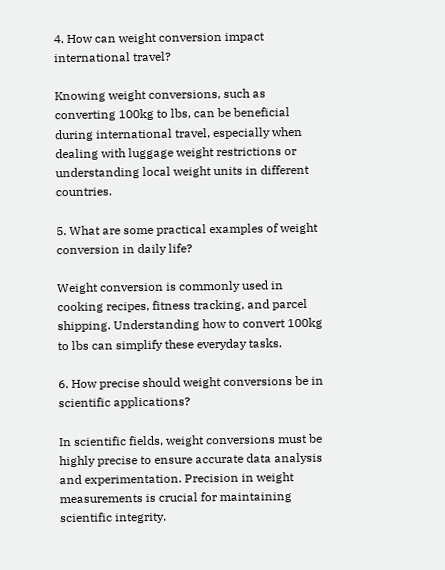4. How can weight conversion impact international travel?

Knowing weight conversions, such as converting 100kg to lbs, can be beneficial during international travel, especially when dealing with luggage weight restrictions or understanding local weight units in different countries.

5. What are some practical examples of weight conversion in daily life?

Weight conversion is commonly used in cooking recipes, fitness tracking, and parcel shipping. Understanding how to convert 100kg to lbs can simplify these everyday tasks.

6. How precise should weight conversions be in scientific applications?

In scientific fields, weight conversions must be highly precise to ensure accurate data analysis and experimentation. Precision in weight measurements is crucial for maintaining scientific integrity.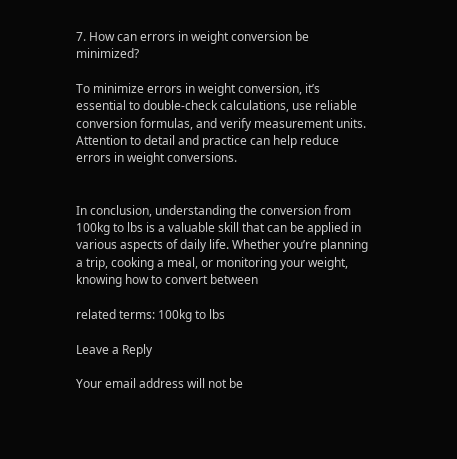7. How can errors in weight conversion be minimized?

To minimize errors in weight conversion, it’s essential to double-check calculations, use reliable conversion formulas, and verify measurement units. Attention to detail and practice can help reduce errors in weight conversions.


In conclusion, understanding the conversion from 100kg to lbs is a valuable skill that can be applied in various aspects of daily life. Whether you’re planning a trip, cooking a meal, or monitoring your weight, knowing how to convert between

related terms: 100kg to lbs

Leave a Reply

Your email address will not be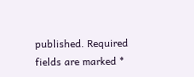published. Required fields are marked *